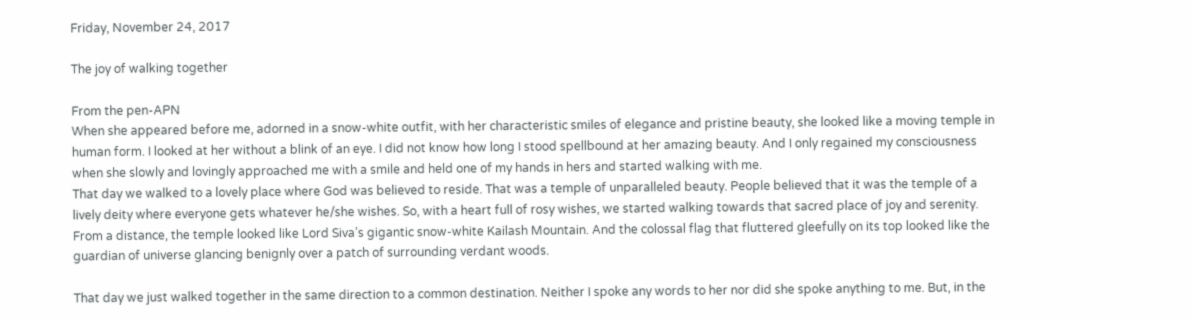Friday, November 24, 2017

The joy of walking together

From the pen-APN
When she appeared before me, adorned in a snow-white outfit, with her characteristic smiles of elegance and pristine beauty, she looked like a moving temple in human form. I looked at her without a blink of an eye. I did not know how long I stood spellbound at her amazing beauty. And I only regained my consciousness when she slowly and lovingly approached me with a smile and held one of my hands in hers and started walking with me.
That day we walked to a lovely place where God was believed to reside. That was a temple of unparalleled beauty. People believed that it was the temple of a lively deity where everyone gets whatever he/she wishes. So, with a heart full of rosy wishes, we started walking towards that sacred place of joy and serenity. From a distance, the temple looked like Lord Siva’s gigantic snow-white Kailash Mountain. And the colossal flag that fluttered gleefully on its top looked like the guardian of universe glancing benignly over a patch of surrounding verdant woods.

That day we just walked together in the same direction to a common destination. Neither I spoke any words to her nor did she spoke anything to me. But, in the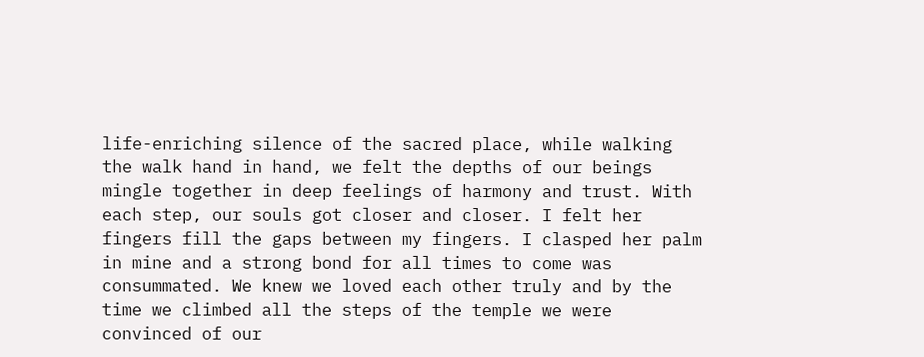life-enriching silence of the sacred place, while walking the walk hand in hand, we felt the depths of our beings mingle together in deep feelings of harmony and trust. With each step, our souls got closer and closer. I felt her fingers fill the gaps between my fingers. I clasped her palm in mine and a strong bond for all times to come was consummated. We knew we loved each other truly and by the time we climbed all the steps of the temple we were convinced of our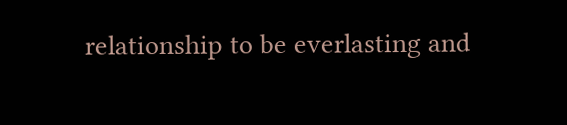relationship to be everlasting and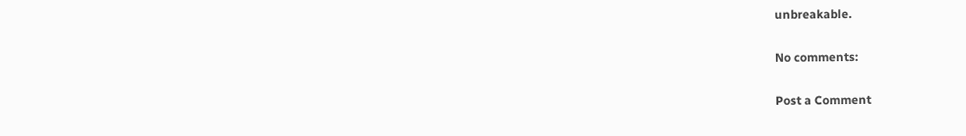unbreakable.

No comments:

Post a Comment